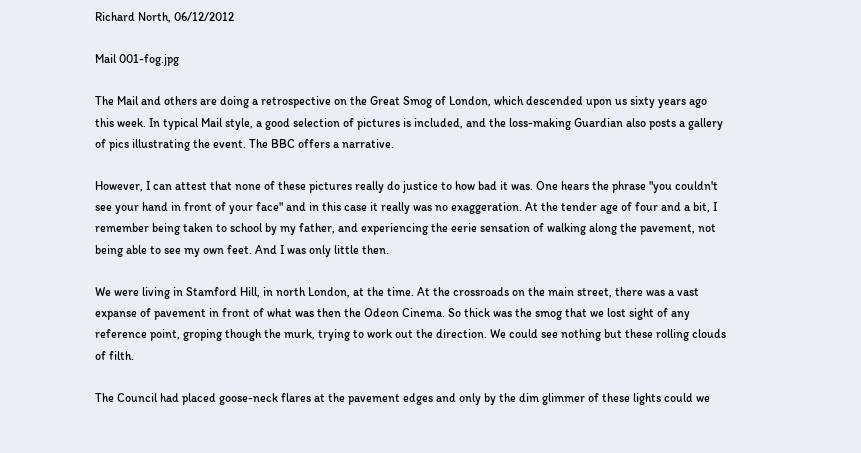Richard North, 06/12/2012

Mail 001-fog.jpg

The Mail and others are doing a retrospective on the Great Smog of London, which descended upon us sixty years ago this week. In typical Mail style, a good selection of pictures is included, and the loss-making Guardian also posts a gallery of pics illustrating the event. The BBC offers a narrative.

However, I can attest that none of these pictures really do justice to how bad it was. One hears the phrase "you couldn't see your hand in front of your face" and in this case it really was no exaggeration. At the tender age of four and a bit, I remember being taken to school by my father, and experiencing the eerie sensation of walking along the pavement, not being able to see my own feet. And I was only little then.

We were living in Stamford Hill, in north London, at the time. At the crossroads on the main street, there was a vast expanse of pavement in front of what was then the Odeon Cinema. So thick was the smog that we lost sight of any reference point, groping though the murk, trying to work out the direction. We could see nothing but these rolling clouds of filth.

The Council had placed goose-neck flares at the pavement edges and only by the dim glimmer of these lights could we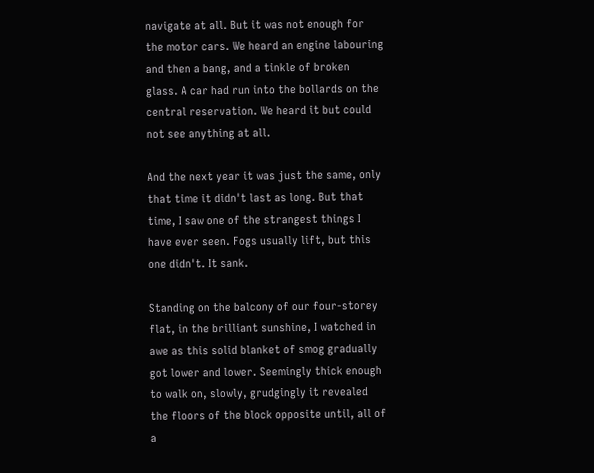navigate at all. But it was not enough for the motor cars. We heard an engine labouring and then a bang, and a tinkle of broken glass. A car had run into the bollards on the central reservation. We heard it but could not see anything at all.

And the next year it was just the same, only that time it didn't last as long. But that time, I saw one of the strangest things I have ever seen. Fogs usually lift, but this one didn't. It sank.

Standing on the balcony of our four-storey flat, in the brilliant sunshine, I watched in awe as this solid blanket of smog gradually got lower and lower. Seemingly thick enough to walk on, slowly, grudgingly it revealed the floors of the block opposite until, all of a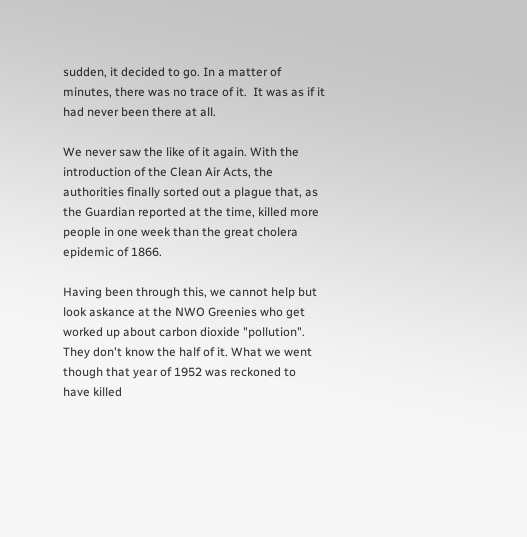sudden, it decided to go. In a matter of minutes, there was no trace of it.  It was as if it had never been there at all.

We never saw the like of it again. With the introduction of the Clean Air Acts, the authorities finally sorted out a plague that, as the Guardian reported at the time, killed more people in one week than the great cholera epidemic of 1866.

Having been through this, we cannot help but look askance at the NWO Greenies who get worked up about carbon dioxide "pollution". They don't know the half of it. What we went though that year of 1952 was reckoned to have killed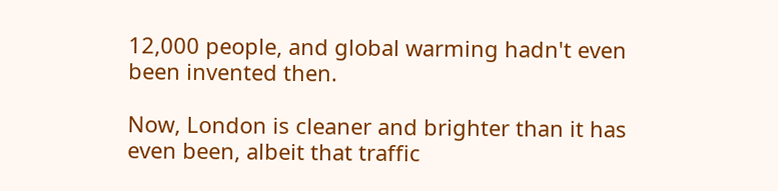12,000 people, and global warming hadn't even been invented then.

Now, London is cleaner and brighter than it has even been, albeit that traffic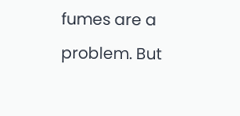fumes are a problem. But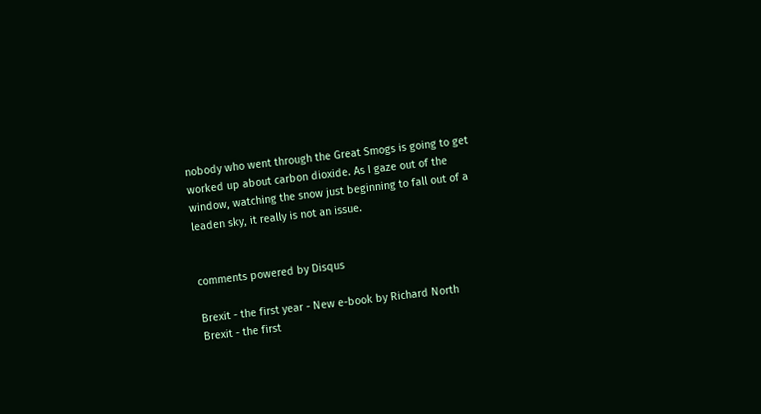nobody who went through the Great Smogs is going to get worked up about carbon dioxide. As I gaze out of the window, watching the snow just beginning to fall out of a leaden sky, it really is not an issue.


comments powered by Disqus

Brexit - the first year - New e-book by Richard North
Brexit - the first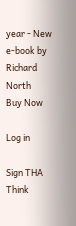year - New e-book by Richard North
Buy Now

Log in

Sign THA
Think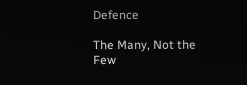Defence

The Many, Not the Few